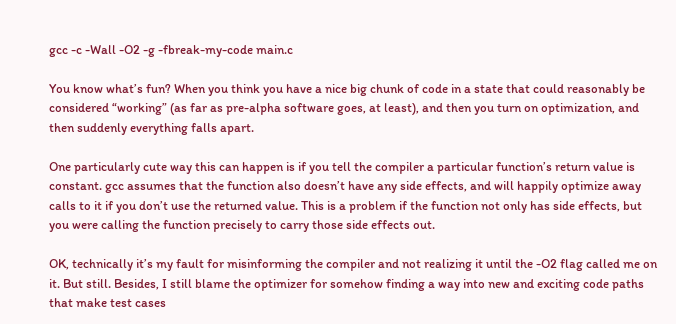gcc -c -Wall -O2 -g -fbreak-my-code main.c

You know what’s fun? When you think you have a nice big chunk of code in a state that could reasonably be considered “working” (as far as pre-alpha software goes, at least), and then you turn on optimization, and then suddenly everything falls apart.

One particularly cute way this can happen is if you tell the compiler a particular function’s return value is constant. gcc assumes that the function also doesn’t have any side effects, and will happily optimize away calls to it if you don’t use the returned value. This is a problem if the function not only has side effects, but you were calling the function precisely to carry those side effects out.

OK, technically it’s my fault for misinforming the compiler and not realizing it until the -O2 flag called me on it. But still. Besides, I still blame the optimizer for somehow finding a way into new and exciting code paths that make test cases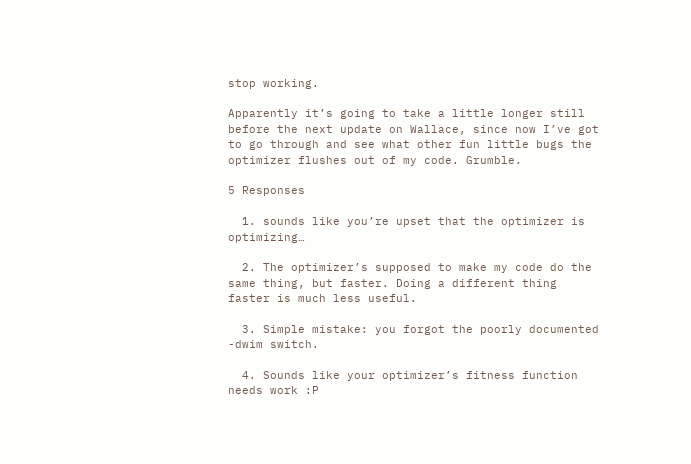stop working.

Apparently it’s going to take a little longer still before the next update on Wallace, since now I’ve got to go through and see what other fun little bugs the optimizer flushes out of my code. Grumble.

5 Responses

  1. sounds like you’re upset that the optimizer is optimizing…

  2. The optimizer’s supposed to make my code do the same thing, but faster. Doing a different thing faster is much less useful.

  3. Simple mistake: you forgot the poorly documented -dwim switch.

  4. Sounds like your optimizer’s fitness function needs work :P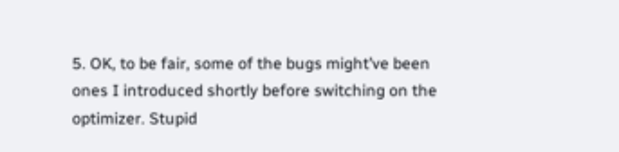5. OK, to be fair, some of the bugs might’ve been ones I introduced shortly before switching on the optimizer. Stupid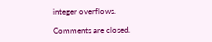integer overflows.

Comments are closed.